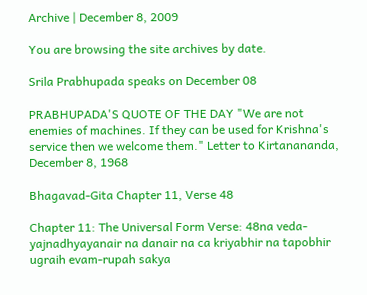Archive | December 8, 2009

You are browsing the site archives by date.

Srila Prabhupada speaks on December 08

PRABHUPADA'S QUOTE OF THE DAY "We are not enemies of machines. If they can be used for Krishna's service then we welcome them." Letter to Kirtanananda, December 8, 1968

Bhagavad-Gita Chapter 11, Verse 48

Chapter 11: The Universal Form Verse: 48na veda-yajnadhyayanair na danair na ca kriyabhir na tapobhir ugraih evam-rupah sakya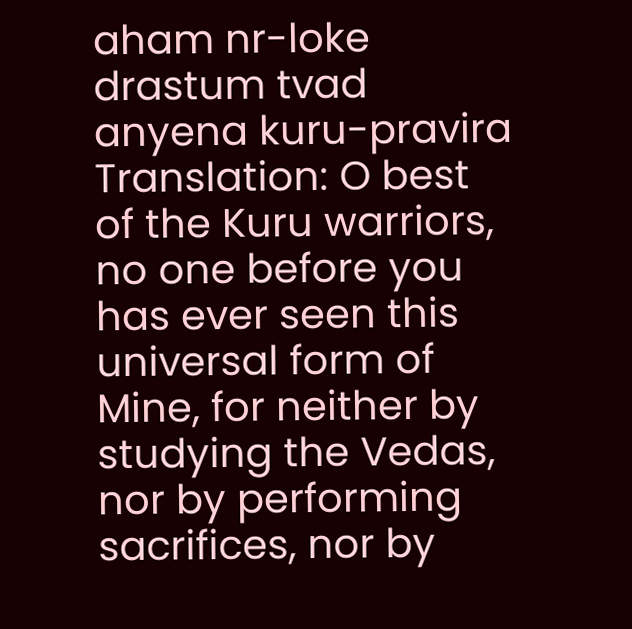aham nr-loke drastum tvad anyena kuru-pravira Translation: O best of the Kuru warriors, no one before you has ever seen this universal form of Mine, for neither by studying the Vedas, nor by performing sacrifices, nor by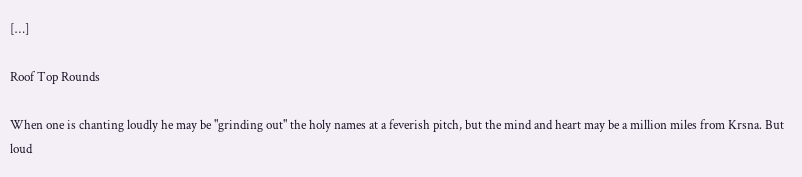[…]

Roof Top Rounds

When one is chanting loudly he may be "grinding out" the holy names at a feverish pitch, but the mind and heart may be a million miles from Krsna. But loud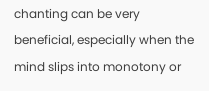chanting can be very beneficial, especially when the mind slips into monotony or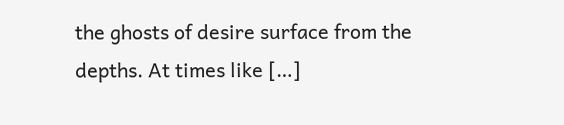the ghosts of desire surface from the depths. At times like […]